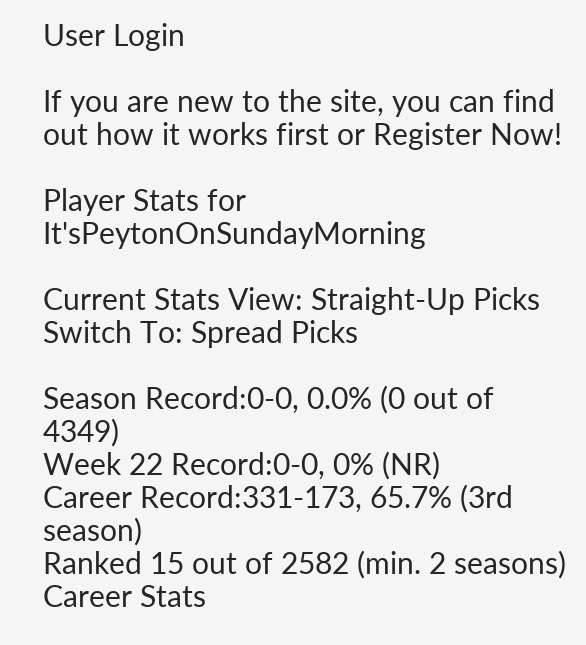User Login

If you are new to the site, you can find out how it works first or Register Now!

Player Stats for It'sPeytonOnSundayMorning

Current Stats View: Straight-Up Picks        Switch To: Spread Picks

Season Record:0-0, 0.0% (0 out of 4349)
Week 22 Record:0-0, 0% (NR)
Career Record:331-173, 65.7% (3rd season)
Ranked 15 out of 2582 (min. 2 seasons)
Career Stats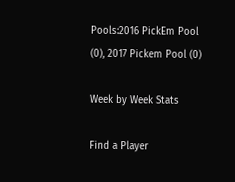Pools:2016 PickEm Pool (0), 2017 Pickem Pool (0)

Week by Week Stats

Find a Player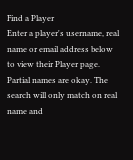Find a Player
Enter a player's username, real name or email address below to view their Player page. Partial names are okay. The search will only match on real name and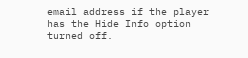email address if the player has the Hide Info option turned off.